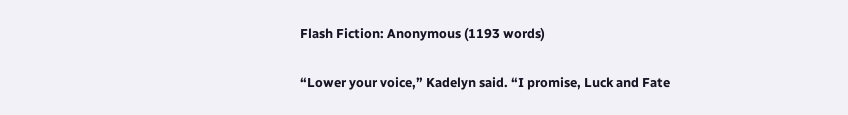Flash Fiction: Anonymous (1193 words)

“Lower your voice,” Kadelyn said. “I promise, Luck and Fate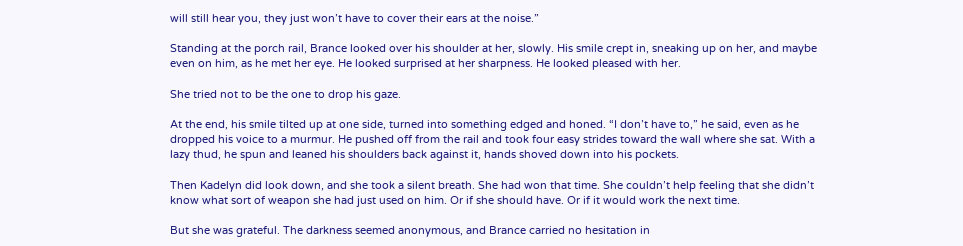will still hear you, they just won’t have to cover their ears at the noise.”

Standing at the porch rail, Brance looked over his shoulder at her, slowly. His smile crept in, sneaking up on her, and maybe even on him, as he met her eye. He looked surprised at her sharpness. He looked pleased with her.

She tried not to be the one to drop his gaze.

At the end, his smile tilted up at one side, turned into something edged and honed. “I don’t have to,” he said, even as he dropped his voice to a murmur. He pushed off from the rail and took four easy strides toward the wall where she sat. With a lazy thud, he spun and leaned his shoulders back against it, hands shoved down into his pockets.

Then Kadelyn did look down, and she took a silent breath. She had won that time. She couldn’t help feeling that she didn’t know what sort of weapon she had just used on him. Or if she should have. Or if it would work the next time.

But she was grateful. The darkness seemed anonymous, and Brance carried no hesitation in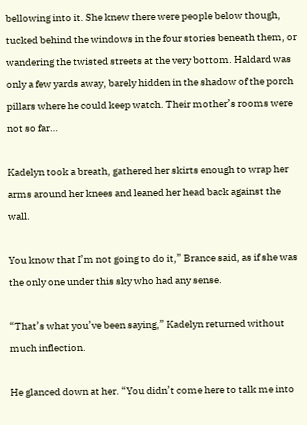bellowing into it. She knew there were people below though, tucked behind the windows in the four stories beneath them, or wandering the twisted streets at the very bottom. Haldard was only a few yards away, barely hidden in the shadow of the porch pillars where he could keep watch. Their mother’s rooms were not so far…

Kadelyn took a breath, gathered her skirts enough to wrap her arms around her knees and leaned her head back against the wall.

You know that I’m not going to do it,” Brance said, as if she was the only one under this sky who had any sense.

“That’s what you’ve been saying,” Kadelyn returned without much inflection.

He glanced down at her. “You didn’t come here to talk me into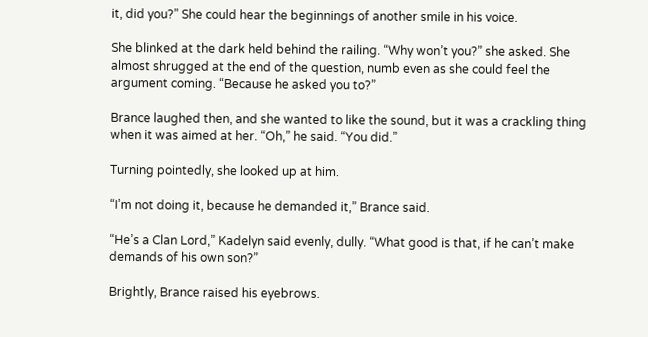it, did you?” She could hear the beginnings of another smile in his voice.

She blinked at the dark held behind the railing. “Why won’t you?” she asked. She almost shrugged at the end of the question, numb even as she could feel the argument coming. “Because he asked you to?”

Brance laughed then, and she wanted to like the sound, but it was a crackling thing when it was aimed at her. “Oh,” he said. “You did.”

Turning pointedly, she looked up at him.

“I’m not doing it, because he demanded it,” Brance said.

“He’s a Clan Lord,” Kadelyn said evenly, dully. “What good is that, if he can’t make demands of his own son?”

Brightly, Brance raised his eyebrows.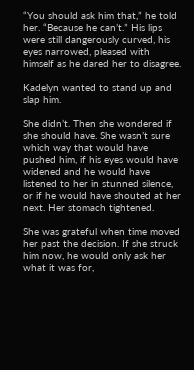“You should ask him that,” he told her. “Because he can’t.” His lips were still dangerously curved, his eyes narrowed, pleased with himself as he dared her to disagree.

Kadelyn wanted to stand up and slap him.

She didn’t. Then she wondered if she should have. She wasn’t sure which way that would have pushed him, if his eyes would have widened and he would have listened to her in stunned silence, or if he would have shouted at her next. Her stomach tightened.

She was grateful when time moved her past the decision. If she struck him now, he would only ask her what it was for,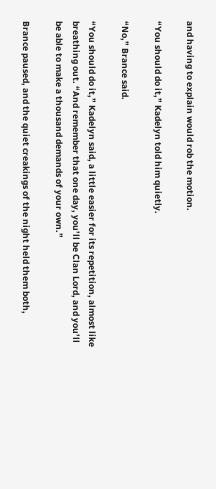and having to explain would rob the motion.

“You should do it,” Kadelyn told him quietly.

“No,” Brance said.

“You should do it,” Kadelyn said, a little easier for its repetition, almost like breathing out. “And remember that one day, you’ll be Clan Lord, and you’ll be able to make a thousand demands of your own.”

Brance paused, and the quiet creakings of the night held them both,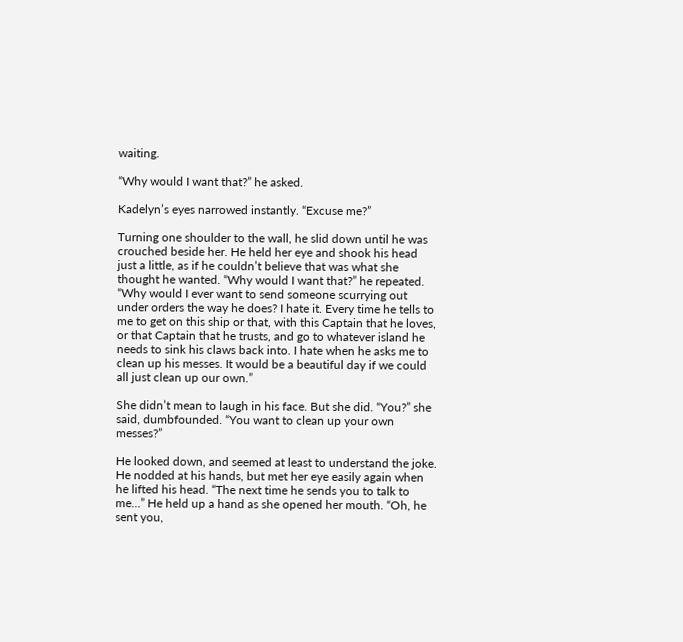waiting.

“Why would I want that?” he asked.

Kadelyn’s eyes narrowed instantly. “Excuse me?”

Turning one shoulder to the wall, he slid down until he was crouched beside her. He held her eye and shook his head just a little, as if he couldn’t believe that was what she thought he wanted. “Why would I want that?” he repeated. “Why would I ever want to send someone scurrying out under orders the way he does? I hate it. Every time he tells to me to get on this ship or that, with this Captain that he loves, or that Captain that he trusts, and go to whatever island he needs to sink his claws back into. I hate when he asks me to clean up his messes. It would be a beautiful day if we could all just clean up our own.”

She didn’t mean to laugh in his face. But she did. “You?” she said, dumbfounded. “You want to clean up your own messes?”

He looked down, and seemed at least to understand the joke. He nodded at his hands, but met her eye easily again when he lifted his head. “The next time he sends you to talk to me…” He held up a hand as she opened her mouth. “Oh, he sent you,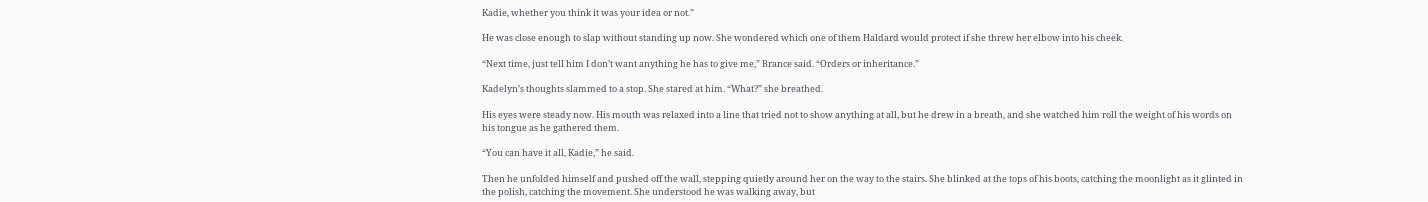Kadie, whether you think it was your idea or not.”

He was close enough to slap without standing up now. She wondered which one of them Haldard would protect if she threw her elbow into his cheek.

“Next time, just tell him I don’t want anything he has to give me,” Brance said. “Orders or inheritance.”

Kadelyn’s thoughts slammed to a stop. She stared at him. “What?” she breathed.

His eyes were steady now. His mouth was relaxed into a line that tried not to show anything at all, but he drew in a breath, and she watched him roll the weight of his words on his tongue as he gathered them.

“You can have it all, Kadie,” he said.

Then he unfolded himself and pushed off the wall, stepping quietly around her on the way to the stairs. She blinked at the tops of his boots, catching the moonlight as it glinted in the polish, catching the movement. She understood he was walking away, but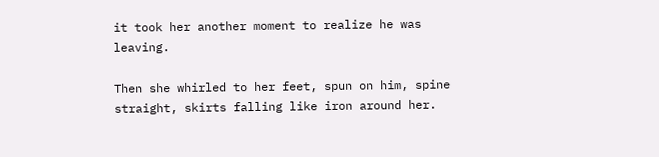it took her another moment to realize he was leaving.

Then she whirled to her feet, spun on him, spine straight, skirts falling like iron around her.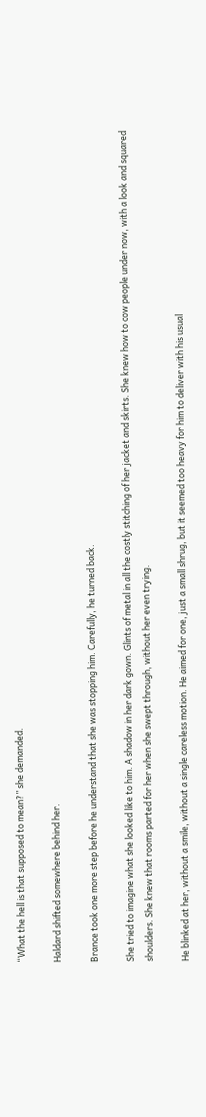“What the hell is that supposed to mean?” she demanded.

Haldard shifted somewhere behind her.

Brance took one more step before he understand that she was stopping him. Carefully, he turned back.

She tried to imagine what she looked like to him. A shadow in her dark gown. Glints of metal in all the costly stitching of her jacket and skirts. She knew how to cow people under now, with a look and squared shoulders. She knew that rooms parted for her when she swept through, without her even trying.

He blinked at her, without a smile, without a single careless motion. He aimed for one, just a small shrug, but it seemed too heavy for him to deliver with his usual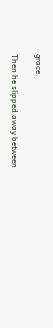grace.

Then he slipped away between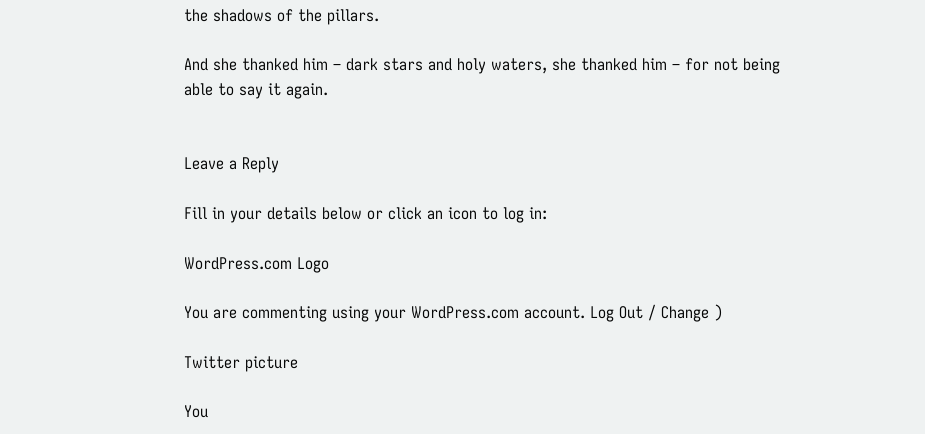the shadows of the pillars.

And she thanked him – dark stars and holy waters, she thanked him – for not being able to say it again.


Leave a Reply

Fill in your details below or click an icon to log in:

WordPress.com Logo

You are commenting using your WordPress.com account. Log Out / Change )

Twitter picture

You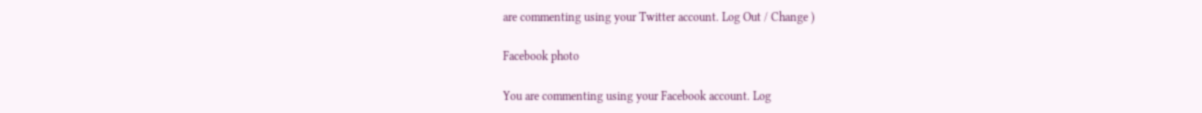are commenting using your Twitter account. Log Out / Change )

Facebook photo

You are commenting using your Facebook account. Log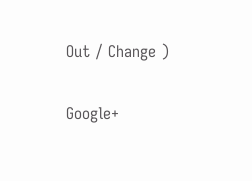Out / Change )

Google+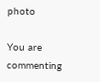photo

You are commenting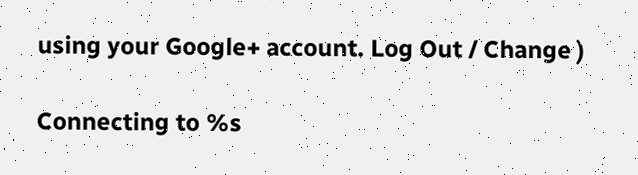using your Google+ account. Log Out / Change )

Connecting to %s